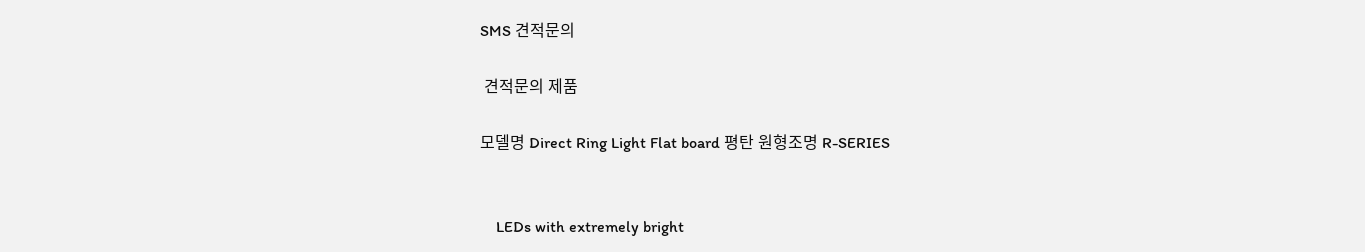SMS 견적문의

 견적문의 제품

모델명 Direct Ring Light Flat board 평탄 원형조명 R-SERIES


    LEDs with extremely bright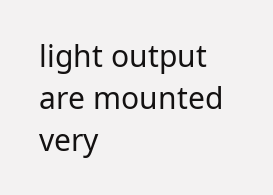light output are mounted very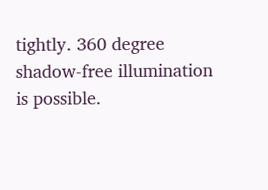tightly. 360 degree shadow-free illumination is possible.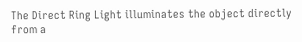The Direct Ring Light illuminates the object directly from a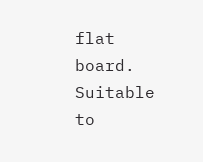flat board. Suitable to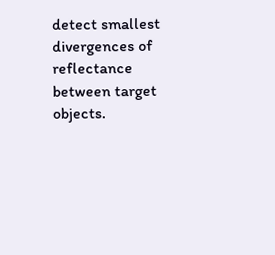detect smallest divergences of reflectance between target objects.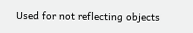Used for not reflecting objects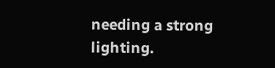needing a strong lighting.